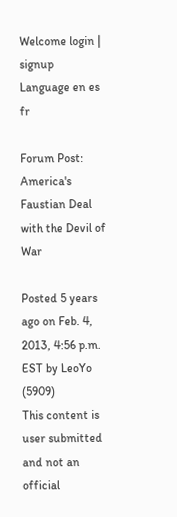Welcome login | signup
Language en es fr

Forum Post: America's Faustian Deal with the Devil of War

Posted 5 years ago on Feb. 4, 2013, 4:56 p.m. EST by LeoYo (5909)
This content is user submitted and not an official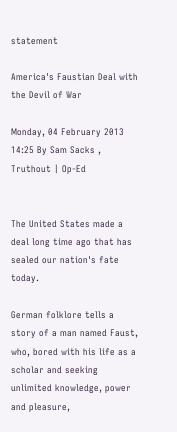statement

America's Faustian Deal with the Devil of War

Monday, 04 February 2013 14:25 By Sam Sacks , Truthout | Op-Ed


The United States made a deal long time ago that has sealed our nation's fate today.

German folklore tells a story of a man named Faust, who, bored with his life as a scholar and seeking unlimited knowledge, power and pleasure,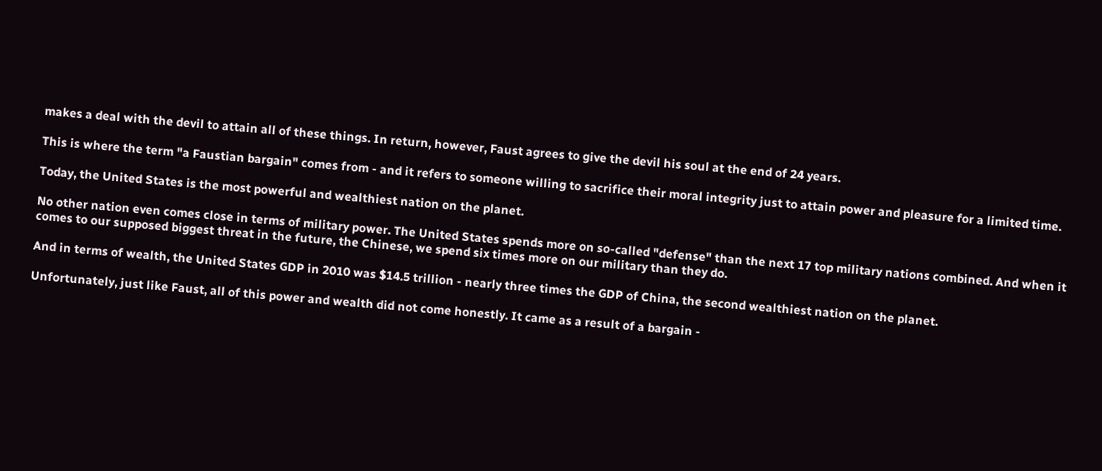makes a deal with the devil to attain all of these things. In return, however, Faust agrees to give the devil his soul at the end of 24 years.

This is where the term "a Faustian bargain" comes from - and it refers to someone willing to sacrifice their moral integrity just to attain power and pleasure for a limited time.

Today, the United States is the most powerful and wealthiest nation on the planet.

No other nation even comes close in terms of military power. The United States spends more on so-called "defense" than the next 17 top military nations combined. And when it comes to our supposed biggest threat in the future, the Chinese, we spend six times more on our military than they do.

And in terms of wealth, the United States GDP in 2010 was $14.5 trillion - nearly three times the GDP of China, the second wealthiest nation on the planet.

Unfortunately, just like Faust, all of this power and wealth did not come honestly. It came as a result of a bargain -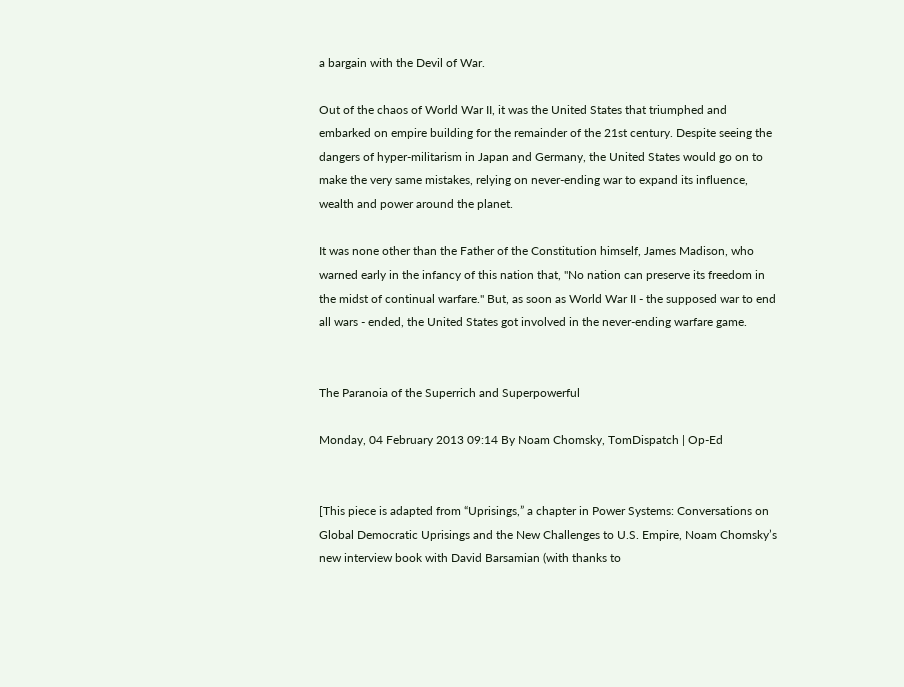a bargain with the Devil of War.

Out of the chaos of World War II, it was the United States that triumphed and embarked on empire building for the remainder of the 21st century. Despite seeing the dangers of hyper-militarism in Japan and Germany, the United States would go on to make the very same mistakes, relying on never-ending war to expand its influence, wealth and power around the planet.

It was none other than the Father of the Constitution himself, James Madison, who warned early in the infancy of this nation that, "No nation can preserve its freedom in the midst of continual warfare." But, as soon as World War II - the supposed war to end all wars - ended, the United States got involved in the never-ending warfare game.


The Paranoia of the Superrich and Superpowerful

Monday, 04 February 2013 09:14 By Noam Chomsky, TomDispatch | Op-Ed


[This piece is adapted from “Uprisings,” a chapter in Power Systems: Conversations on Global Democratic Uprisings and the New Challenges to U.S. Empire, Noam Chomsky’s new interview book with David Barsamian (with thanks to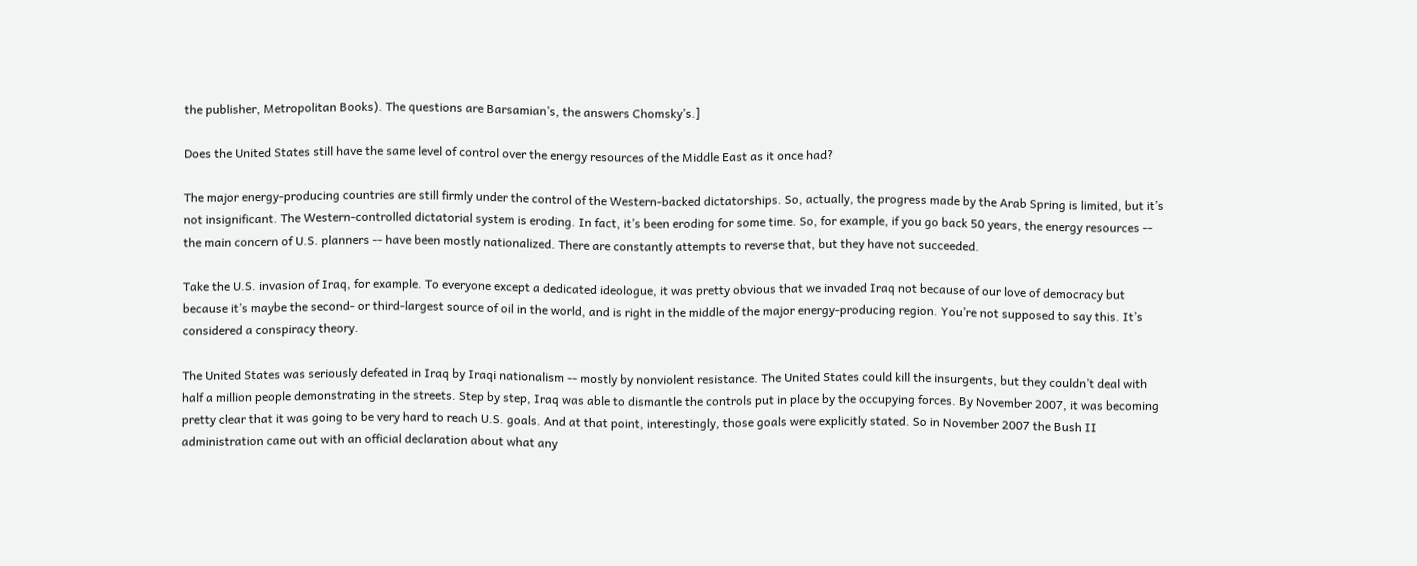the publisher, Metropolitan Books). The questions are Barsamian’s, the answers Chomsky’s.]

Does the United States still have the same level of control over the energy resources of the Middle East as it once had?

The major energy-producing countries are still firmly under the control of the Western-backed dictatorships. So, actually, the progress made by the Arab Spring is limited, but it’s not insignificant. The Western-controlled dictatorial system is eroding. In fact, it’s been eroding for some time. So, for example, if you go back 50 years, the energy resources -- the main concern of U.S. planners -- have been mostly nationalized. There are constantly attempts to reverse that, but they have not succeeded.

Take the U.S. invasion of Iraq, for example. To everyone except a dedicated ideologue, it was pretty obvious that we invaded Iraq not because of our love of democracy but because it’s maybe the second- or third-largest source of oil in the world, and is right in the middle of the major energy-producing region. You’re not supposed to say this. It’s considered a conspiracy theory.

The United States was seriously defeated in Iraq by Iraqi nationalism -- mostly by nonviolent resistance. The United States could kill the insurgents, but they couldn’t deal with half a million people demonstrating in the streets. Step by step, Iraq was able to dismantle the controls put in place by the occupying forces. By November 2007, it was becoming pretty clear that it was going to be very hard to reach U.S. goals. And at that point, interestingly, those goals were explicitly stated. So in November 2007 the Bush II administration came out with an official declaration about what any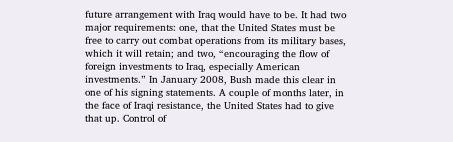future arrangement with Iraq would have to be. It had two major requirements: one, that the United States must be free to carry out combat operations from its military bases, which it will retain; and two, “encouraging the flow of foreign investments to Iraq, especially American investments.” In January 2008, Bush made this clear in one of his signing statements. A couple of months later, in the face of Iraqi resistance, the United States had to give that up. Control of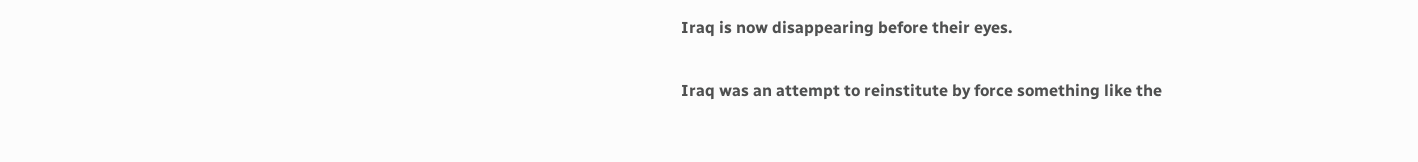Iraq is now disappearing before their eyes.

Iraq was an attempt to reinstitute by force something like the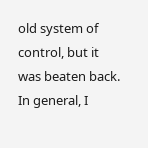old system of control, but it was beaten back. In general, I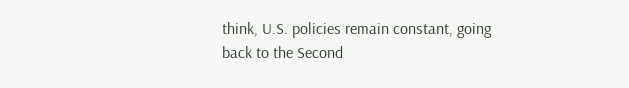think, U.S. policies remain constant, going back to the Second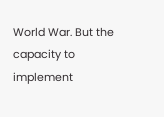World War. But the capacity to implement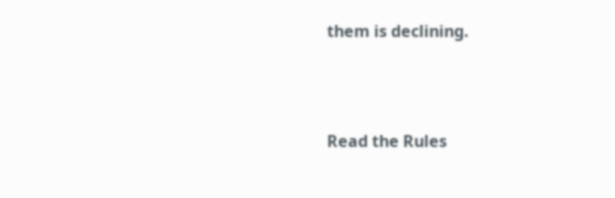them is declining.



Read the Rules